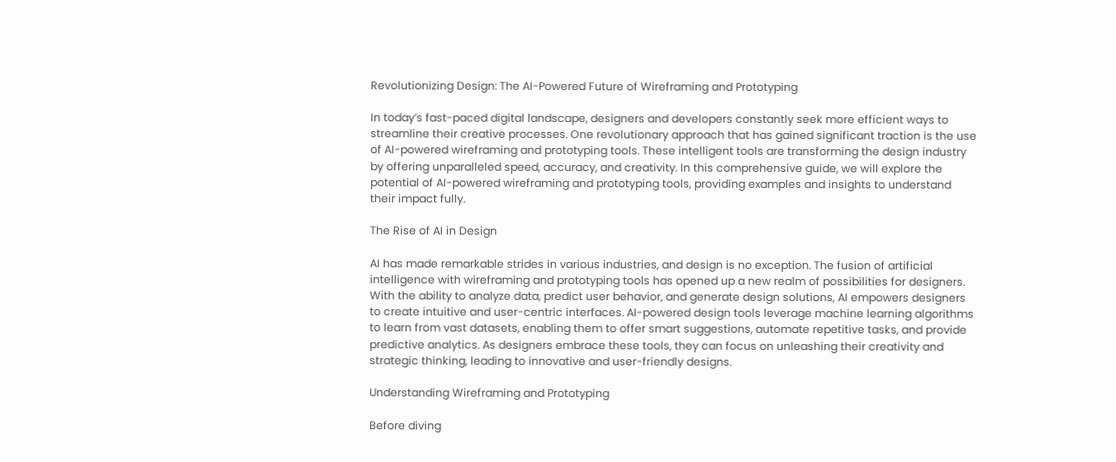Revolutionizing Design: The AI-Powered Future of Wireframing and Prototyping

In today’s fast-paced digital landscape, designers and developers constantly seek more efficient ways to streamline their creative processes. One revolutionary approach that has gained significant traction is the use of AI-powered wireframing and prototyping tools. These intelligent tools are transforming the design industry by offering unparalleled speed, accuracy, and creativity. In this comprehensive guide, we will explore the potential of AI-powered wireframing and prototyping tools, providing examples and insights to understand their impact fully.

The Rise of AI in Design

AI has made remarkable strides in various industries, and design is no exception. The fusion of artificial intelligence with wireframing and prototyping tools has opened up a new realm of possibilities for designers. With the ability to analyze data, predict user behavior, and generate design solutions, AI empowers designers to create intuitive and user-centric interfaces. AI-powered design tools leverage machine learning algorithms to learn from vast datasets, enabling them to offer smart suggestions, automate repetitive tasks, and provide predictive analytics. As designers embrace these tools, they can focus on unleashing their creativity and strategic thinking, leading to innovative and user-friendly designs.

Understanding Wireframing and Prototyping

Before diving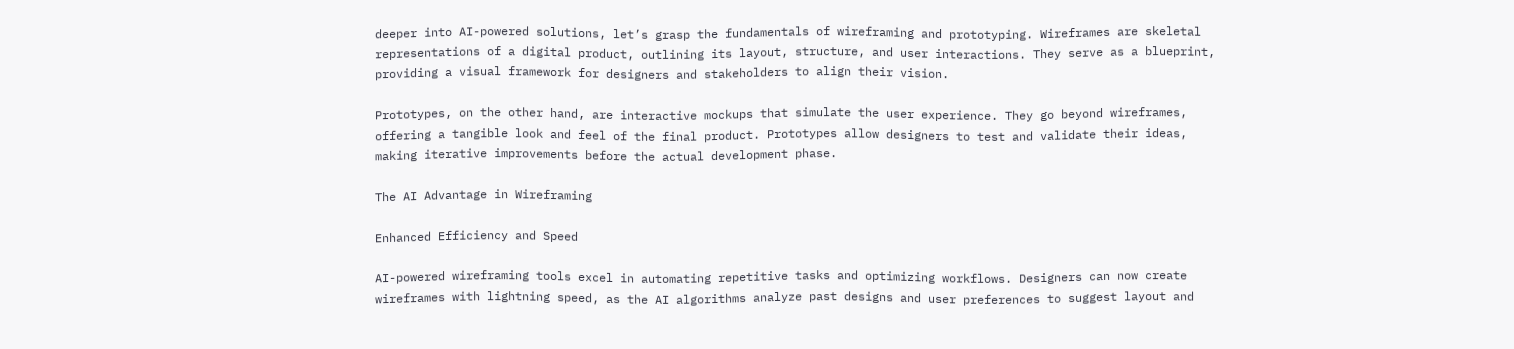deeper into AI-powered solutions, let’s grasp the fundamentals of wireframing and prototyping. Wireframes are skeletal representations of a digital product, outlining its layout, structure, and user interactions. They serve as a blueprint, providing a visual framework for designers and stakeholders to align their vision.

Prototypes, on the other hand, are interactive mockups that simulate the user experience. They go beyond wireframes, offering a tangible look and feel of the final product. Prototypes allow designers to test and validate their ideas, making iterative improvements before the actual development phase.

The AI Advantage in Wireframing

Enhanced Efficiency and Speed

AI-powered wireframing tools excel in automating repetitive tasks and optimizing workflows. Designers can now create wireframes with lightning speed, as the AI algorithms analyze past designs and user preferences to suggest layout and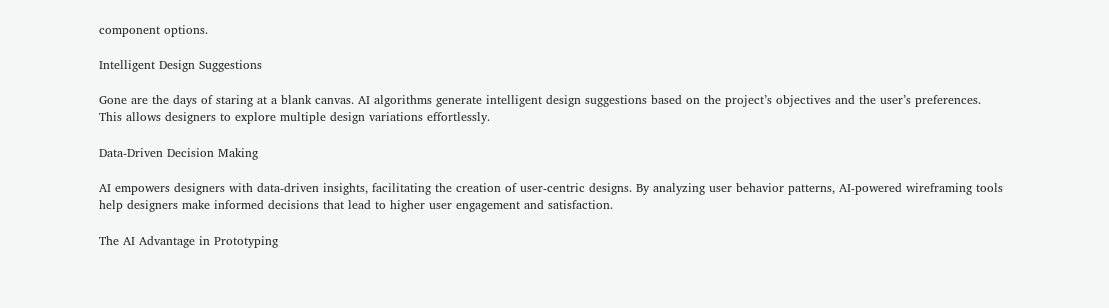component options.

Intelligent Design Suggestions

Gone are the days of staring at a blank canvas. AI algorithms generate intelligent design suggestions based on the project’s objectives and the user’s preferences. This allows designers to explore multiple design variations effortlessly.

Data-Driven Decision Making

AI empowers designers with data-driven insights, facilitating the creation of user-centric designs. By analyzing user behavior patterns, AI-powered wireframing tools help designers make informed decisions that lead to higher user engagement and satisfaction.

The AI Advantage in Prototyping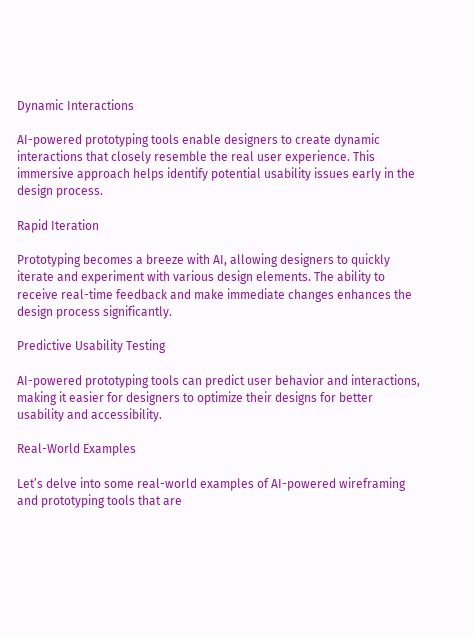Dynamic Interactions

AI-powered prototyping tools enable designers to create dynamic interactions that closely resemble the real user experience. This immersive approach helps identify potential usability issues early in the design process.

Rapid Iteration

Prototyping becomes a breeze with AI, allowing designers to quickly iterate and experiment with various design elements. The ability to receive real-time feedback and make immediate changes enhances the design process significantly.

Predictive Usability Testing

AI-powered prototyping tools can predict user behavior and interactions, making it easier for designers to optimize their designs for better usability and accessibility.

Real-World Examples

Let’s delve into some real-world examples of AI-powered wireframing and prototyping tools that are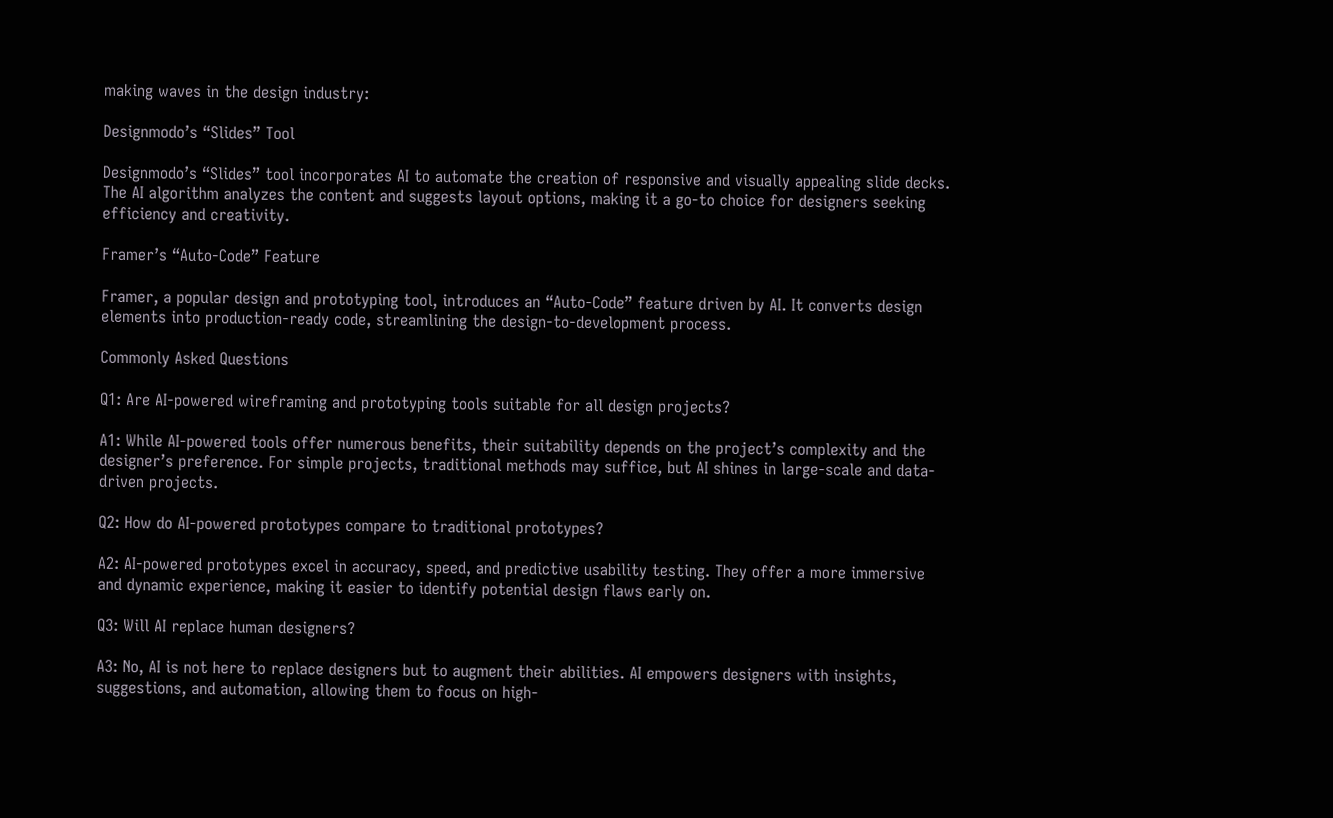making waves in the design industry:

Designmodo’s “Slides” Tool

Designmodo’s “Slides” tool incorporates AI to automate the creation of responsive and visually appealing slide decks. The AI algorithm analyzes the content and suggests layout options, making it a go-to choice for designers seeking efficiency and creativity.

Framer’s “Auto-Code” Feature

Framer, a popular design and prototyping tool, introduces an “Auto-Code” feature driven by AI. It converts design elements into production-ready code, streamlining the design-to-development process.

Commonly Asked Questions

Q1: Are AI-powered wireframing and prototyping tools suitable for all design projects?

A1: While AI-powered tools offer numerous benefits, their suitability depends on the project’s complexity and the designer’s preference. For simple projects, traditional methods may suffice, but AI shines in large-scale and data-driven projects.

Q2: How do AI-powered prototypes compare to traditional prototypes?

A2: AI-powered prototypes excel in accuracy, speed, and predictive usability testing. They offer a more immersive and dynamic experience, making it easier to identify potential design flaws early on.

Q3: Will AI replace human designers?

A3: No, AI is not here to replace designers but to augment their abilities. AI empowers designers with insights, suggestions, and automation, allowing them to focus on high-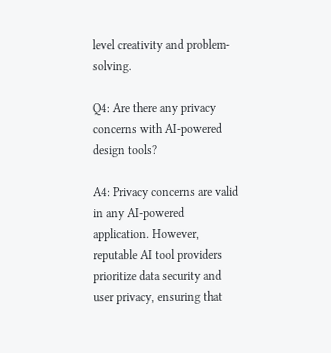level creativity and problem-solving.

Q4: Are there any privacy concerns with AI-powered design tools?

A4: Privacy concerns are valid in any AI-powered application. However, reputable AI tool providers prioritize data security and user privacy, ensuring that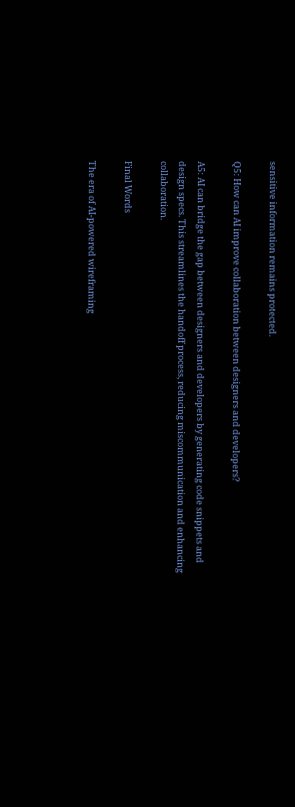sensitive information remains protected.

Q5: How can AI improve collaboration between designers and developers?

A5: AI can bridge the gap between designers and developers by generating code snippets and design specs. This streamlines the handoff process, reducing miscommunication and enhancing collaboration.

Final Words

The era of AI-powered wireframing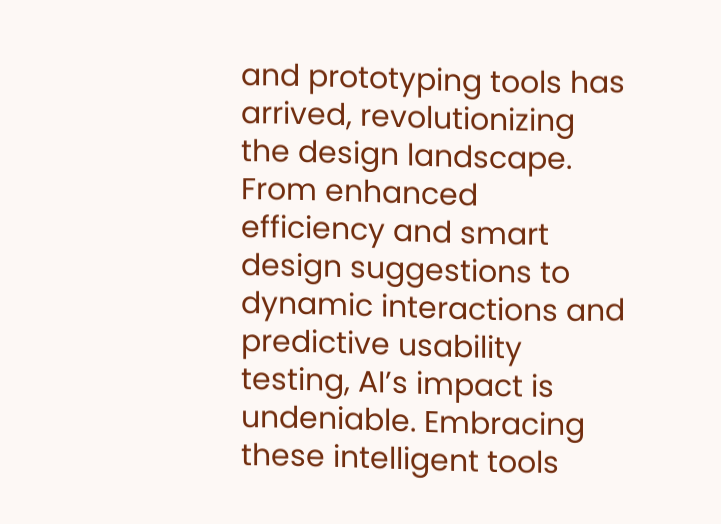and prototyping tools has arrived, revolutionizing the design landscape. From enhanced efficiency and smart design suggestions to dynamic interactions and predictive usability testing, AI’s impact is undeniable. Embracing these intelligent tools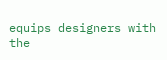equips designers with the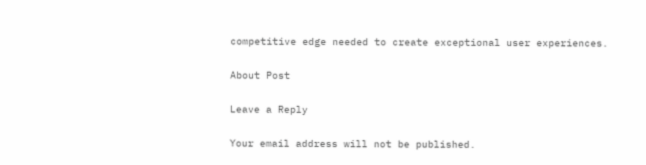competitive edge needed to create exceptional user experiences.

About Post

Leave a Reply

Your email address will not be published.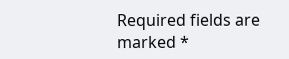Required fields are marked *